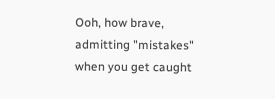Ooh, how brave, admitting "mistakes" when you get caught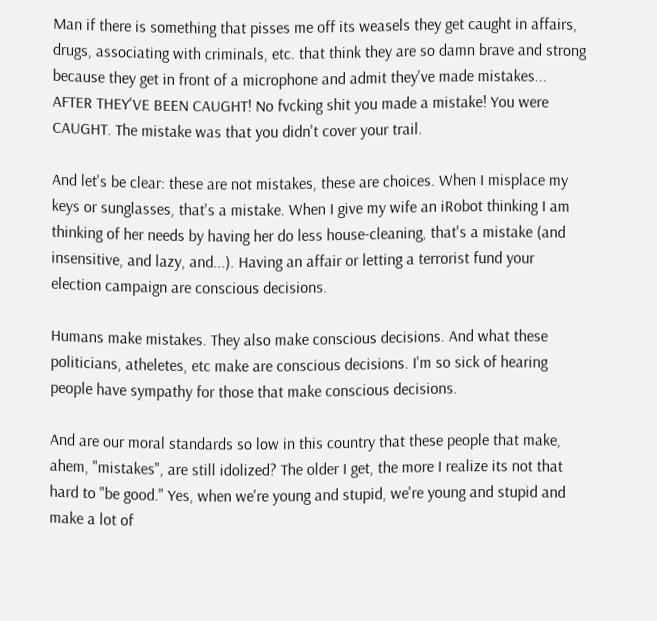Man if there is something that pisses me off its weasels they get caught in affairs, drugs, associating with criminals, etc. that think they are so damn brave and strong because they get in front of a microphone and admit they've made mistakes... AFTER THEY'VE BEEN CAUGHT! No fvcking shit you made a mistake! You were CAUGHT. The mistake was that you didn't cover your trail.

And let's be clear: these are not mistakes, these are choices. When I misplace my keys or sunglasses, that's a mistake. When I give my wife an iRobot thinking I am thinking of her needs by having her do less house-cleaning, that's a mistake (and insensitive, and lazy, and...). Having an affair or letting a terrorist fund your election campaign are conscious decisions.

Humans make mistakes. They also make conscious decisions. And what these politicians, atheletes, etc make are conscious decisions. I'm so sick of hearing people have sympathy for those that make conscious decisions.

And are our moral standards so low in this country that these people that make, ahem, "mistakes", are still idolized? The older I get, the more I realize its not that hard to "be good." Yes, when we're young and stupid, we're young and stupid and make a lot of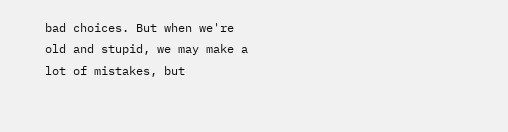bad choices. But when we're old and stupid, we may make a lot of mistakes, but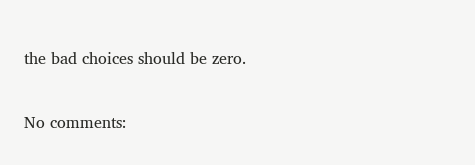the bad choices should be zero.

No comments: